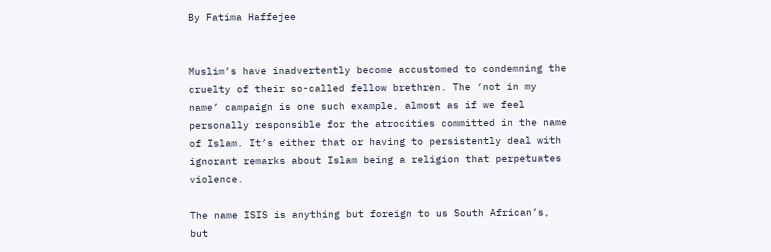By Fatima Haffejee


Muslim’s have inadvertently become accustomed to condemning the cruelty of their so-called fellow brethren. The ‘not in my name’ campaign is one such example, almost as if we feel personally responsible for the atrocities committed in the name of Islam. It’s either that or having to persistently deal with ignorant remarks about Islam being a religion that perpetuates violence.

The name ISIS is anything but foreign to us South African’s, but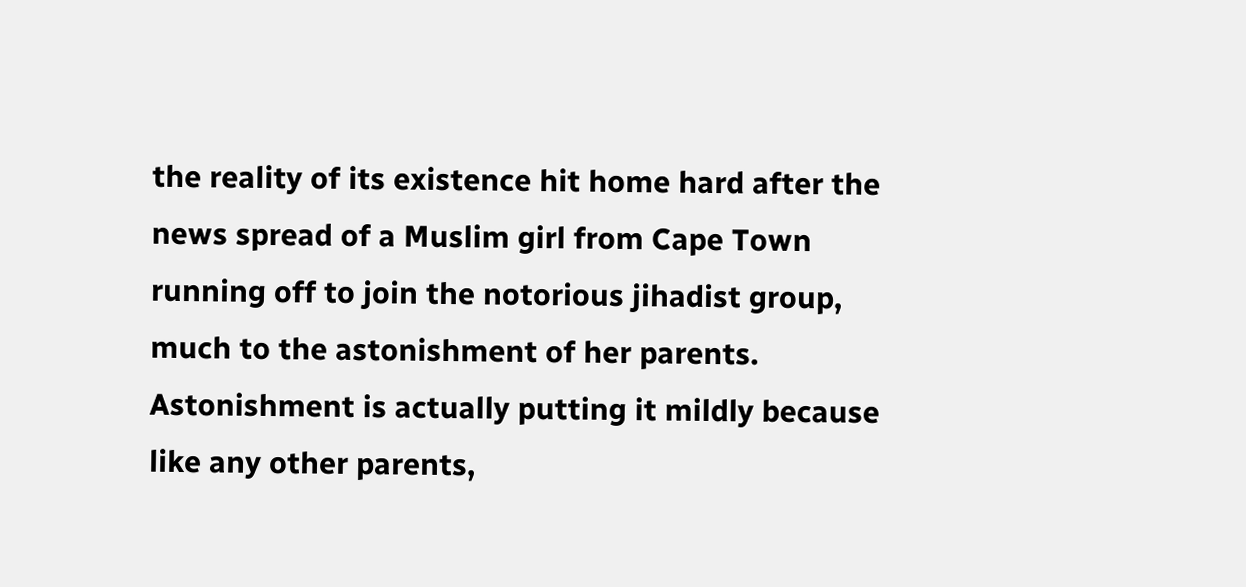the reality of its existence hit home hard after the news spread of a Muslim girl from Cape Town running off to join the notorious jihadist group, much to the astonishment of her parents. Astonishment is actually putting it mildly because like any other parents,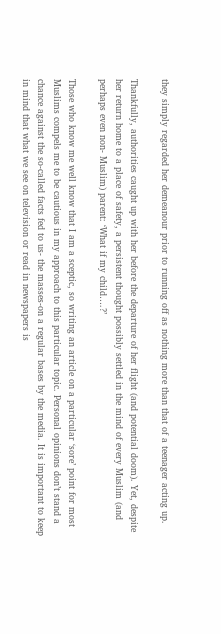they simply regarded her demeanour prior to running off as nothing more than that of a teenager acting up.

Thankfully, authorities caught up with her before the departure of her flight (and potential doom). Yet, despite her return home to a place of safety, a persistent thought possibly settled in the mind of every Muslim (and perhaps even non- Muslim) parent: ‘What if my child….?’

Those who know me well know that I am a sceptic, so writing an article on a particular ‘sore’ point for most Muslims compels me to be cautious in my approach to this particular topic. Personal opinions don’t stand a chance against the so-called facts fed to us- the masses-on a regular bases by the media. It is important to keep in mind that what we see on television or read in newspapers is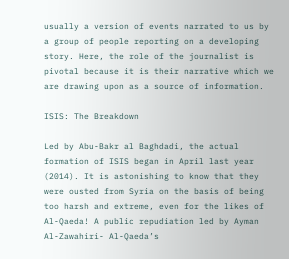usually a version of events narrated to us by a group of people reporting on a developing story. Here, the role of the journalist is pivotal because it is their narrative which we are drawing upon as a source of information.

ISIS: The Breakdown

Led by Abu-Bakr al Baghdadi, the actual formation of ISIS began in April last year (2014). It is astonishing to know that they were ousted from Syria on the basis of being too harsh and extreme, even for the likes of Al-Qaeda! A public repudiation led by Ayman Al-Zawahiri- Al-Qaeda’s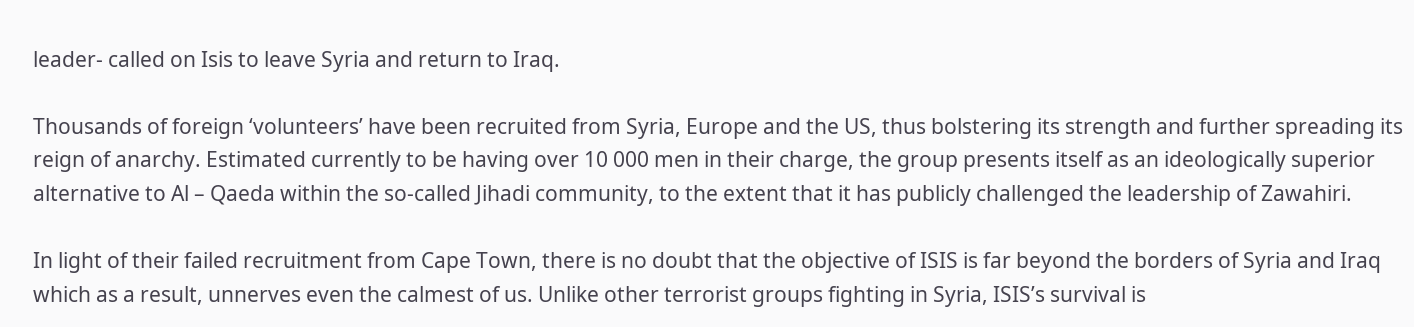leader- called on Isis to leave Syria and return to Iraq.

Thousands of foreign ‘volunteers’ have been recruited from Syria, Europe and the US, thus bolstering its strength and further spreading its reign of anarchy. Estimated currently to be having over 10 000 men in their charge, the group presents itself as an ideologically superior alternative to Al – Qaeda within the so-called Jihadi community, to the extent that it has publicly challenged the leadership of Zawahiri.

In light of their failed recruitment from Cape Town, there is no doubt that the objective of ISIS is far beyond the borders of Syria and Iraq which as a result, unnerves even the calmest of us. Unlike other terrorist groups fighting in Syria, ISIS’s survival is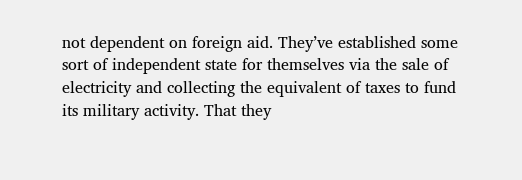not dependent on foreign aid. They’ve established some sort of independent state for themselves via the sale of electricity and collecting the equivalent of taxes to fund its military activity. That they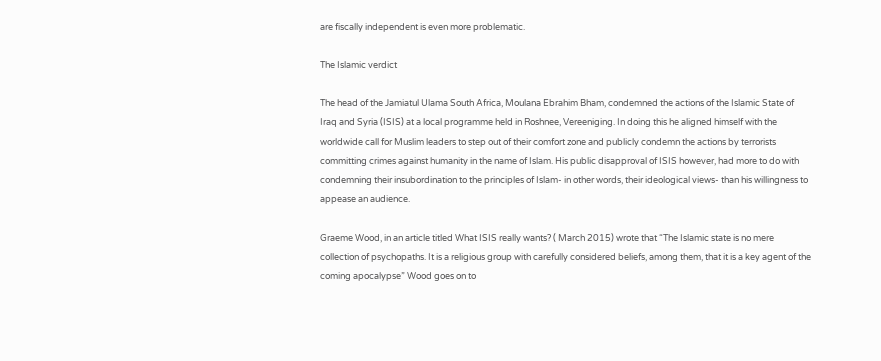are fiscally independent is even more problematic.

The Islamic verdict

The head of the Jamiatul Ulama South Africa, Moulana Ebrahim Bham, condemned the actions of the Islamic State of Iraq and Syria (ISIS) at a local programme held in Roshnee, Vereeniging. In doing this he aligned himself with the worldwide call for Muslim leaders to step out of their comfort zone and publicly condemn the actions by terrorists committing crimes against humanity in the name of Islam. His public disapproval of ISIS however, had more to do with condemning their insubordination to the principles of Islam- in other words, their ideological views- than his willingness to appease an audience.

Graeme Wood, in an article titled What ISIS really wants? ( March 2015) wrote that “The Islamic state is no mere collection of psychopaths. It is a religious group with carefully considered beliefs, among them, that it is a key agent of the coming apocalypse” Wood goes on to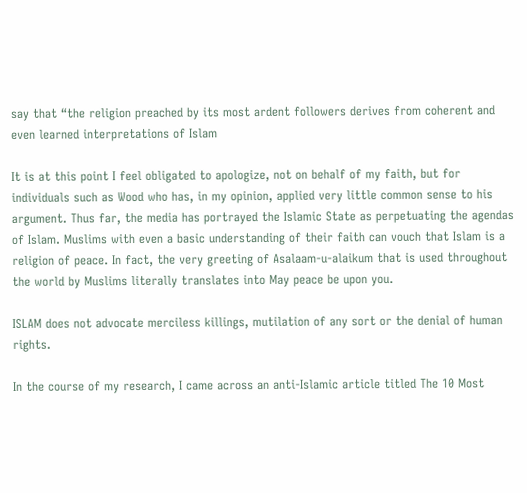say that “the religion preached by its most ardent followers derives from coherent and even learned interpretations of Islam

It is at this point I feel obligated to apologize, not on behalf of my faith, but for individuals such as Wood who has, in my opinion, applied very little common sense to his argument. Thus far, the media has portrayed the Islamic State as perpetuating the agendas of Islam. Muslims with even a basic understanding of their faith can vouch that Islam is a religion of peace. In fact, the very greeting of Asalaam-u-alaikum that is used throughout the world by Muslims literally translates into May peace be upon you.

ISLAM does not advocate merciless killings, mutilation of any sort or the denial of human rights.

In the course of my research, I came across an anti-Islamic article titled The 10 Most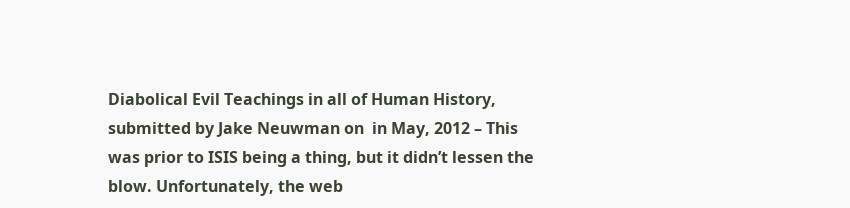Diabolical Evil Teachings in all of Human History, submitted by Jake Neuwman on  in May, 2012 – This was prior to ISIS being a thing, but it didn’t lessen the blow. Unfortunately, the web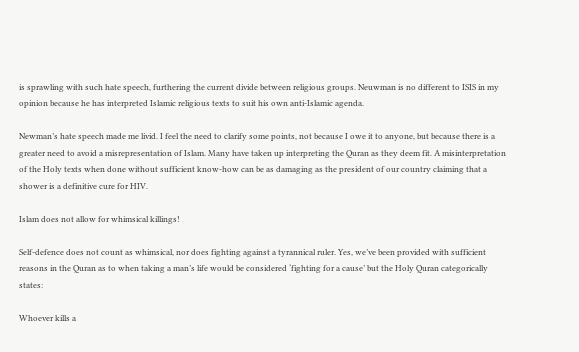is sprawling with such hate speech, furthering the current divide between religious groups. Neuwman is no different to ISIS in my opinion because he has interpreted Islamic religious texts to suit his own anti-Islamic agenda.

Newman’s hate speech made me livid. I feel the need to clarify some points, not because I owe it to anyone, but because there is a greater need to avoid a misrepresentation of Islam. Many have taken up interpreting the Quran as they deem fit. A misinterpretation of the Holy texts when done without sufficient know-how can be as damaging as the president of our country claiming that a shower is a definitive cure for HIV.

Islam does not allow for whimsical killings!

Self-defence does not count as whimsical, nor does fighting against a tyrannical ruler. Yes, we’ve been provided with sufficient reasons in the Quran as to when taking a man’s life would be considered ‘fighting for a cause’ but the Holy Quran categorically states:

Whoever kills a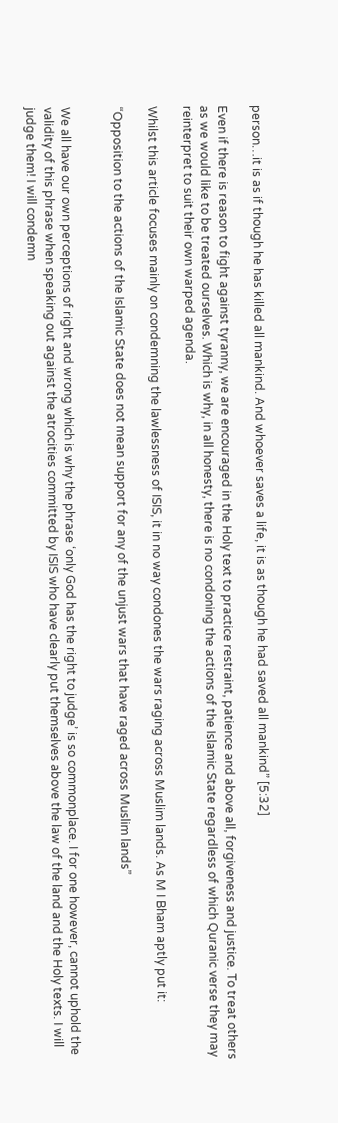person…it is as if though he has killed all mankind. And whoever saves a life, it is as though he had saved all mankind” [5:32]

Even if there is reason to fight against tyranny, we are encouraged in the Holy text to practice restraint, patience and above all, forgiveness and justice. To treat others as we would like to be treated ourselves. Which is why, in all honesty, there is no condoning the actions of the Islamic State regardless of which Quranic verse they may reinterpret to suit their own warped agenda.

Whilst this article focuses mainly on condemning the lawlessness of ISIS, it in no way condones the wars raging across Muslim lands. As M I Bham aptly put it:

“Opposition to the actions of the Islamic State does not mean support for any of the unjust wars that have raged across Muslim lands”


We all have our own perceptions of right and wrong which is why the phrase ‘only God has the right to judge’ is so commonplace. I for one however, cannot uphold the validity of this phrase when speaking out against the atrocities committed by ISIS who have clearly put themselves above the law of the land and the Holy texts. I will judge them! I will condemn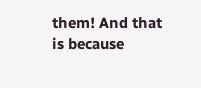them! And that is because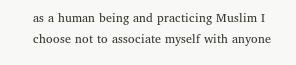as a human being and practicing Muslim I choose not to associate myself with anyone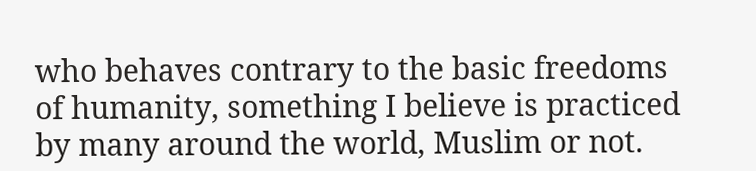who behaves contrary to the basic freedoms of humanity, something I believe is practiced by many around the world, Muslim or not.